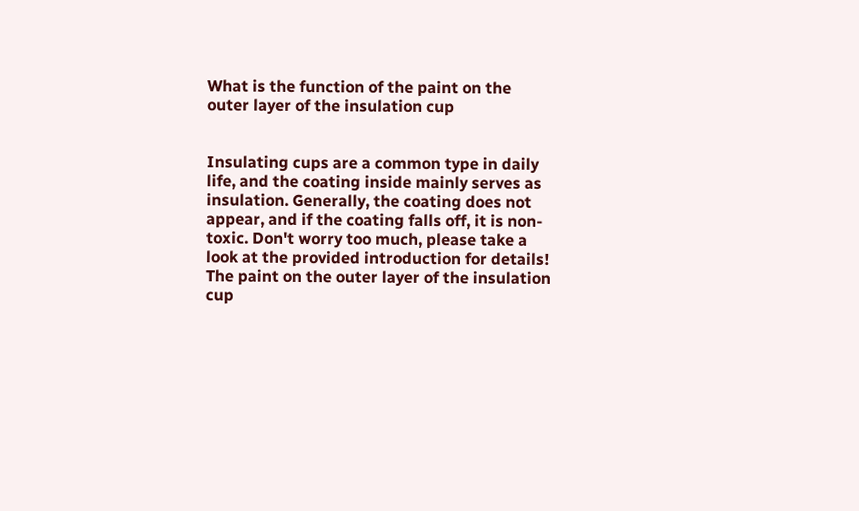What is the function of the paint on the outer layer of the insulation cup


Insulating cups are a common type in daily life, and the coating inside mainly serves as insulation. Generally, the coating does not appear, and if the coating falls off, it is non-toxic. Don't worry too much, please take a look at the provided introduction for details!
The paint on the outer layer of the insulation cup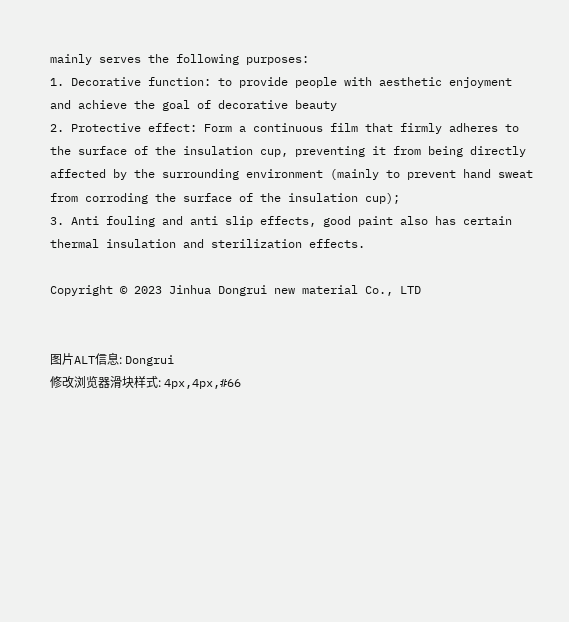mainly serves the following purposes:
1. Decorative function: to provide people with aesthetic enjoyment and achieve the goal of decorative beauty
2. Protective effect: Form a continuous film that firmly adheres to the surface of the insulation cup, preventing it from being directly affected by the surrounding environment (mainly to prevent hand sweat from corroding the surface of the insulation cup);
3. Anti fouling and anti slip effects, good paint also has certain thermal insulation and sterilization effects.

Copyright © 2023 Jinhua Dongrui new material Co., LTD


图片ALT信息: Dongrui
修改浏览器滑块样式: 4px,4px,#66